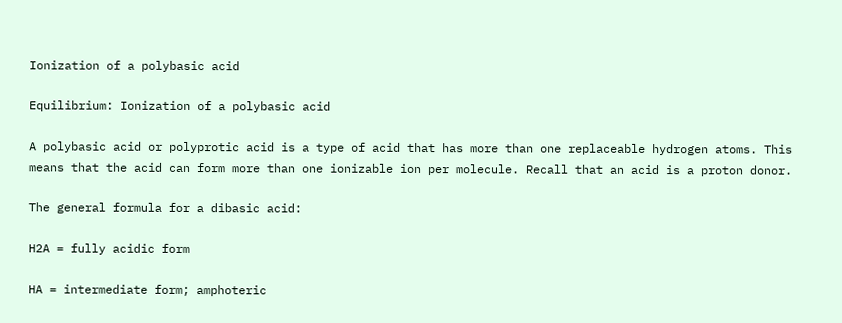Ionization of a polybasic acid

Equilibrium: Ionization of a polybasic acid

A polybasic acid or polyprotic acid is a type of acid that has more than one replaceable hydrogen atoms. This means that the acid can form more than one ionizable ion per molecule. Recall that an acid is a proton donor.

The general formula for a dibasic acid:

H2A = fully acidic form

HA = intermediate form; amphoteric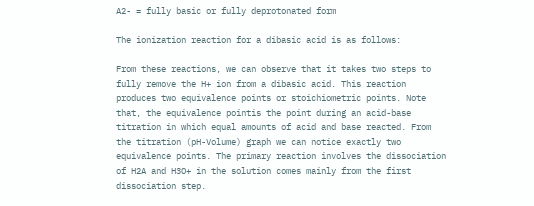A2- = fully basic or fully deprotonated form

The ionization reaction for a dibasic acid is as follows:

From these reactions, we can observe that it takes two steps to fully remove the H+ ion from a dibasic acid. This reaction produces two equivalence points or stoichiometric points. Note that, the equivalence pointis the point during an acid-base titration in which equal amounts of acid and base reacted. From the titration (pH-Volume) graph we can notice exactly two equivalence points. The primary reaction involves the dissociation of H2A and H3O+ in the solution comes mainly from the first dissociation step.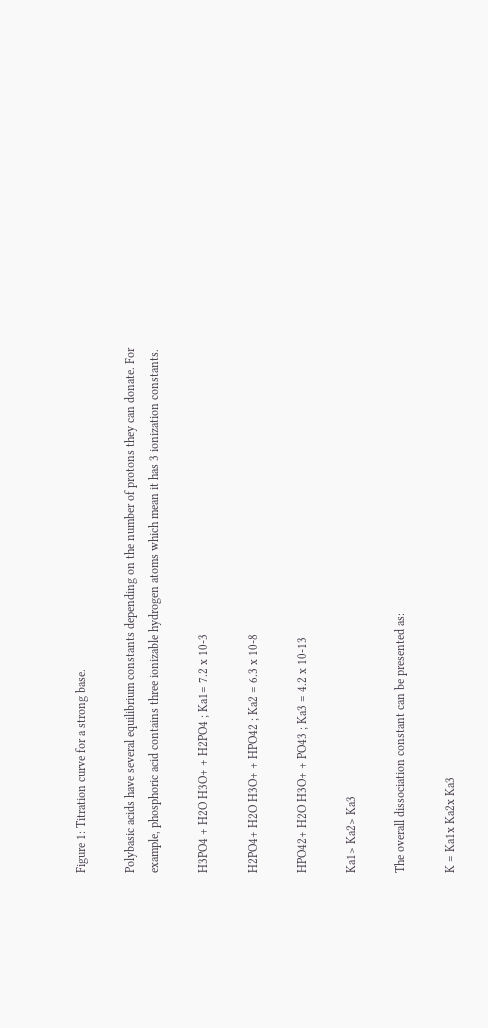Figure 1: Titration curve for a strong base.

Polybasic acids have several equilibrium constants depending on the number of protons they can donate. For example, phosphoric acid contains three ionizable hydrogen atoms which mean it has 3 ionization constants.

H3PO4 + H2O H3O+ + H2PO4 ; Ka1= 7.2 x 10-3

H2PO4+ H2O H3O+ + HPO42 ; Ka2 = 6.3 x 10-8

HPO42+ H2O H3O+ + PO43 ; Ka3 = 4.2 x 10-13

Ka1> Ka2> Ka3

The overall dissociation constant can be presented as:

K = Ka1x Ka2x Ka3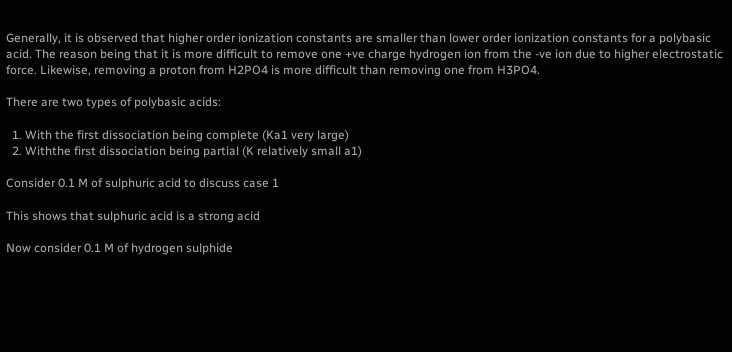Generally, it is observed that higher order ionization constants are smaller than lower order ionization constants for a polybasic acid. The reason being that it is more difficult to remove one +ve charge hydrogen ion from the -ve ion due to higher electrostatic force. Likewise, removing a proton from H2PO4 is more difficult than removing one from H3PO4.

There are two types of polybasic acids:

  1. With the first dissociation being complete (Ka1 very large)
  2. Withthe first dissociation being partial (K relatively small a1)

Consider 0.1 M of sulphuric acid to discuss case 1

This shows that sulphuric acid is a strong acid

Now consider 0.1 M of hydrogen sulphide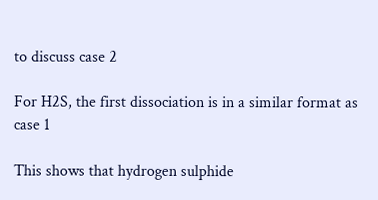to discuss case 2

For H2S, the first dissociation is in a similar format as case 1

This shows that hydrogen sulphide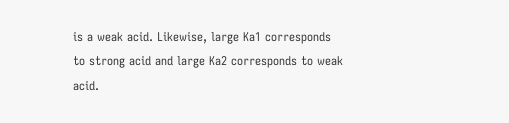is a weak acid. Likewise, large Ka1 corresponds to strong acid and large Ka2 corresponds to weak acid.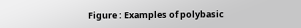Figure : Examples of polybasic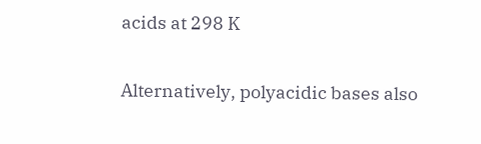acids at 298 K

Alternatively, polyacidic bases also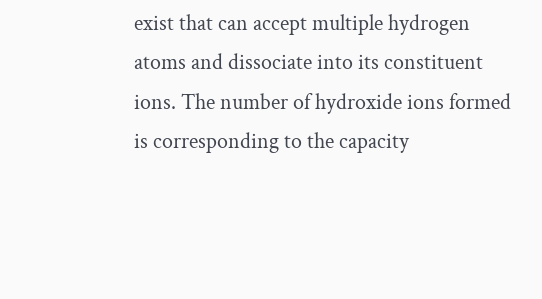exist that can accept multiple hydrogen atoms and dissociate into its constituent ions. The number of hydroxide ions formed is corresponding to the capacity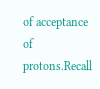of acceptance of protons.Recall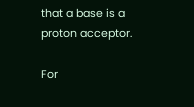that a base is a proton acceptor.

For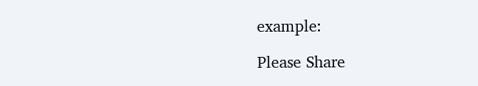example:

Please Share